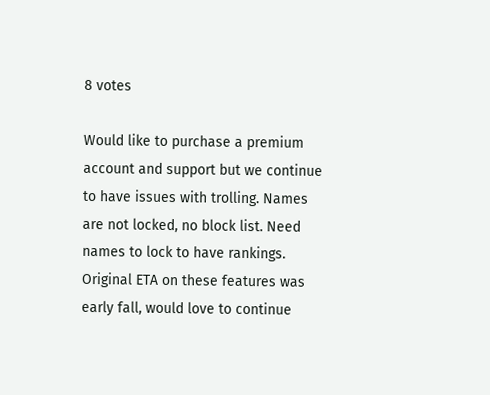8 votes

Would like to purchase a premium account and support but we continue to have issues with trolling. Names are not locked, no block list. Need names to lock to have rankings. Original ETA on these features was early fall, would love to continue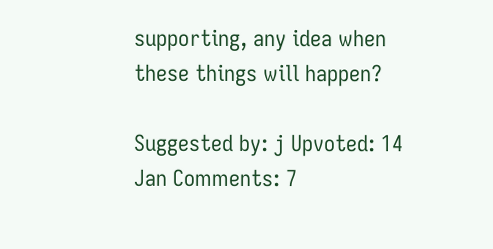supporting, any idea when these things will happen?

Suggested by: j Upvoted: 14 Jan Comments: 7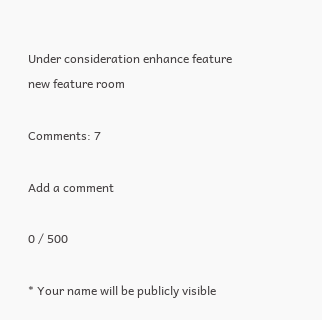Under consideration enhance feature new feature room

Comments: 7

Add a comment

0 / 500

* Your name will be publicly visible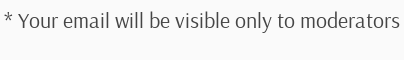* Your email will be visible only to moderators